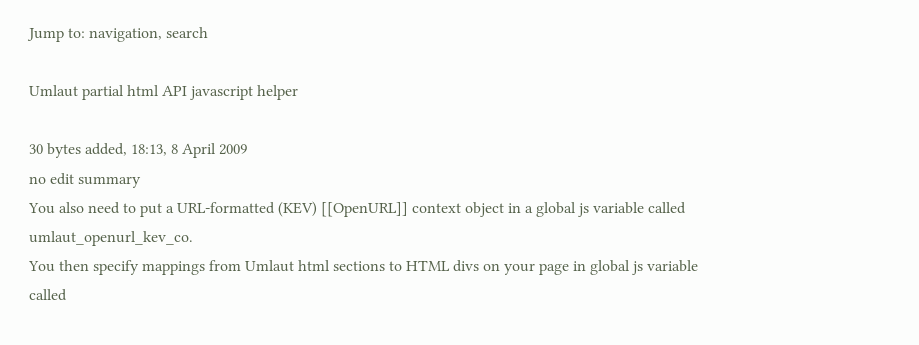Jump to: navigation, search

Umlaut partial html API javascript helper

30 bytes added, 18:13, 8 April 2009
no edit summary
You also need to put a URL-formatted (KEV) [[OpenURL]] context object in a global js variable called umlaut_openurl_kev_co.
You then specify mappings from Umlaut html sections to HTML divs on your page in global js variable called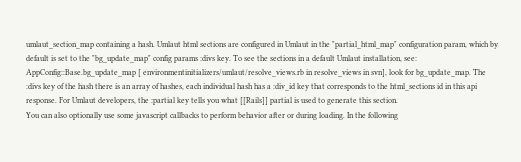umlaut_section_map containing a hash. Umlaut html sections are configured in Umlaut in the "partial_html_map" configuration param, which by default is set to the "bg_update_map" config params :divs key. To see the sections in a default Umlaut installation, see: AppConfig::Base.bg_update_map [ environmentinitializers/umlaut/resolve_views.rb in resolve_views in svn], look for bg_update_map. The :divs key of the hash there is an array of hashes, each individual hash has a :div_id key that corresponds to the html_sections id in this api response. For Umlaut developers, the :partial key tells you what [[Rails]] partial is used to generate this section.
You can also optionally use some javascript callbacks to perform behavior after or during loading. In the following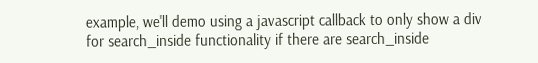example, we'll demo using a javascript callback to only show a div for search_inside functionality if there are search_inside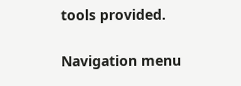tools provided.

Navigation menu